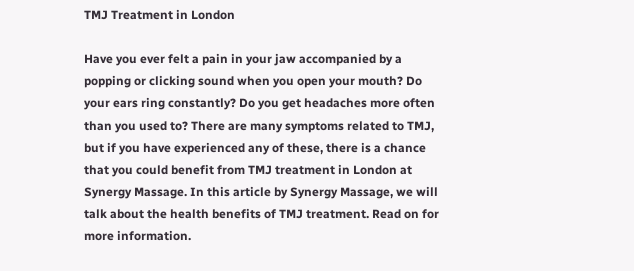TMJ Treatment in London

Have you ever felt a pain in your jaw accompanied by a popping or clicking sound when you open your mouth? Do your ears ring constantly? Do you get headaches more often than you used to? There are many symptoms related to TMJ, but if you have experienced any of these, there is a chance that you could benefit from TMJ treatment in London at Synergy Massage. In this article by Synergy Massage, we will talk about the health benefits of TMJ treatment. Read on for more information.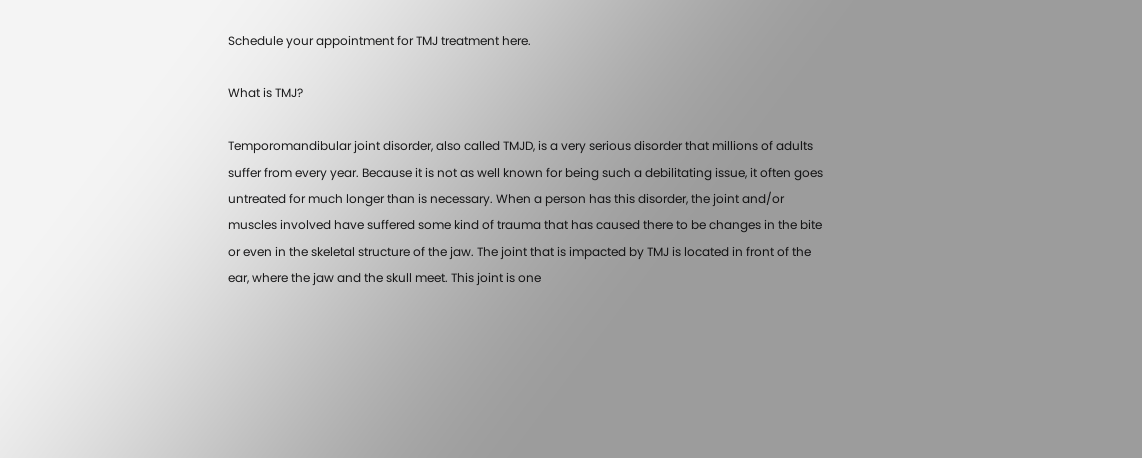Schedule your appointment for TMJ treatment here.

What is TMJ?

Temporomandibular joint disorder, also called TMJD, is a very serious disorder that millions of adults suffer from every year. Because it is not as well known for being such a debilitating issue, it often goes untreated for much longer than is necessary. When a person has this disorder, the joint and/or muscles involved have suffered some kind of trauma that has caused there to be changes in the bite or even in the skeletal structure of the jaw. The joint that is impacted by TMJ is located in front of the ear, where the jaw and the skull meet. This joint is one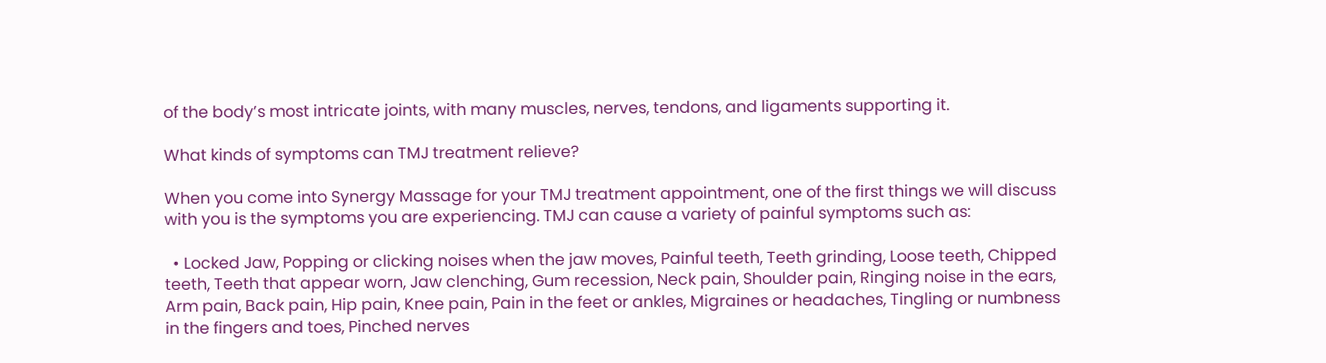of the body’s most intricate joints, with many muscles, nerves, tendons, and ligaments supporting it.

What kinds of symptoms can TMJ treatment relieve?

When you come into Synergy Massage for your TMJ treatment appointment, one of the first things we will discuss with you is the symptoms you are experiencing. TMJ can cause a variety of painful symptoms such as:

  • Locked Jaw, Popping or clicking noises when the jaw moves, Painful teeth, Teeth grinding, Loose teeth, Chipped teeth, Teeth that appear worn, Jaw clenching, Gum recession, Neck pain, Shoulder pain, Ringing noise in the ears, Arm pain, Back pain, Hip pain, Knee pain, Pain in the feet or ankles, Migraines or headaches, Tingling or numbness in the fingers and toes, Pinched nerves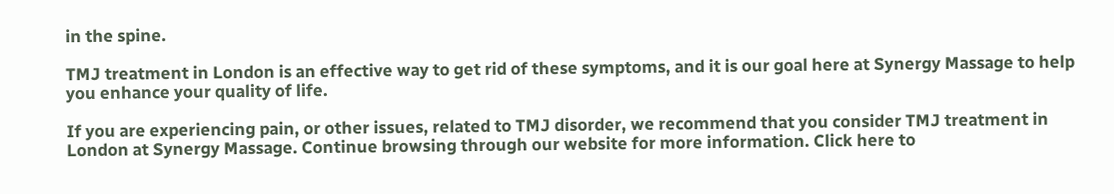in the spine.

TMJ treatment in London is an effective way to get rid of these symptoms, and it is our goal here at Synergy Massage to help you enhance your quality of life.

If you are experiencing pain, or other issues, related to TMJ disorder, we recommend that you consider TMJ treatment in London at Synergy Massage. Continue browsing through our website for more information. Click here to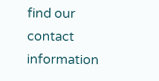find our contact information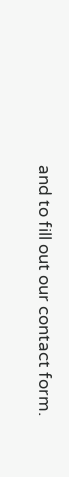and to fill out our contact form.